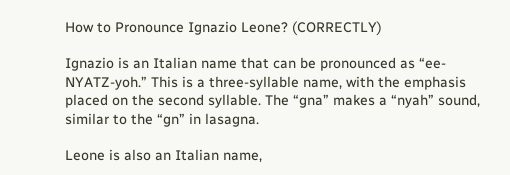How to Pronounce Ignazio Leone? (CORRECTLY)

Ignazio is an Italian name that can be pronounced as “ee-NYATZ-yoh.” This is a three-syllable name, with the emphasis placed on the second syllable. The “gna” makes a “nyah” sound, similar to the “gn” in lasagna.

Leone is also an Italian name,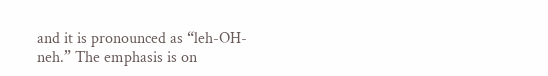and it is pronounced as “leh-OH-neh.” The emphasis is on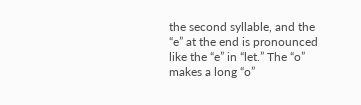the second syllable, and the “e” at the end is pronounced like the “e” in “let.” The “o” makes a long “o”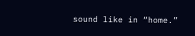sound like in “home.”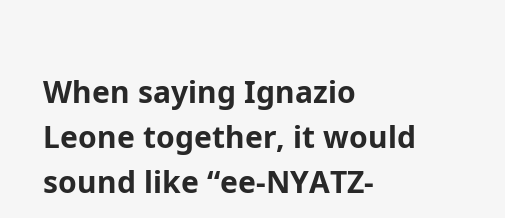When saying Ignazio Leone together, it would sound like “ee-NYATZ-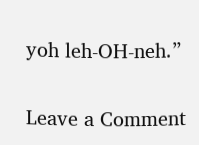yoh leh-OH-neh.”

Leave a Comment